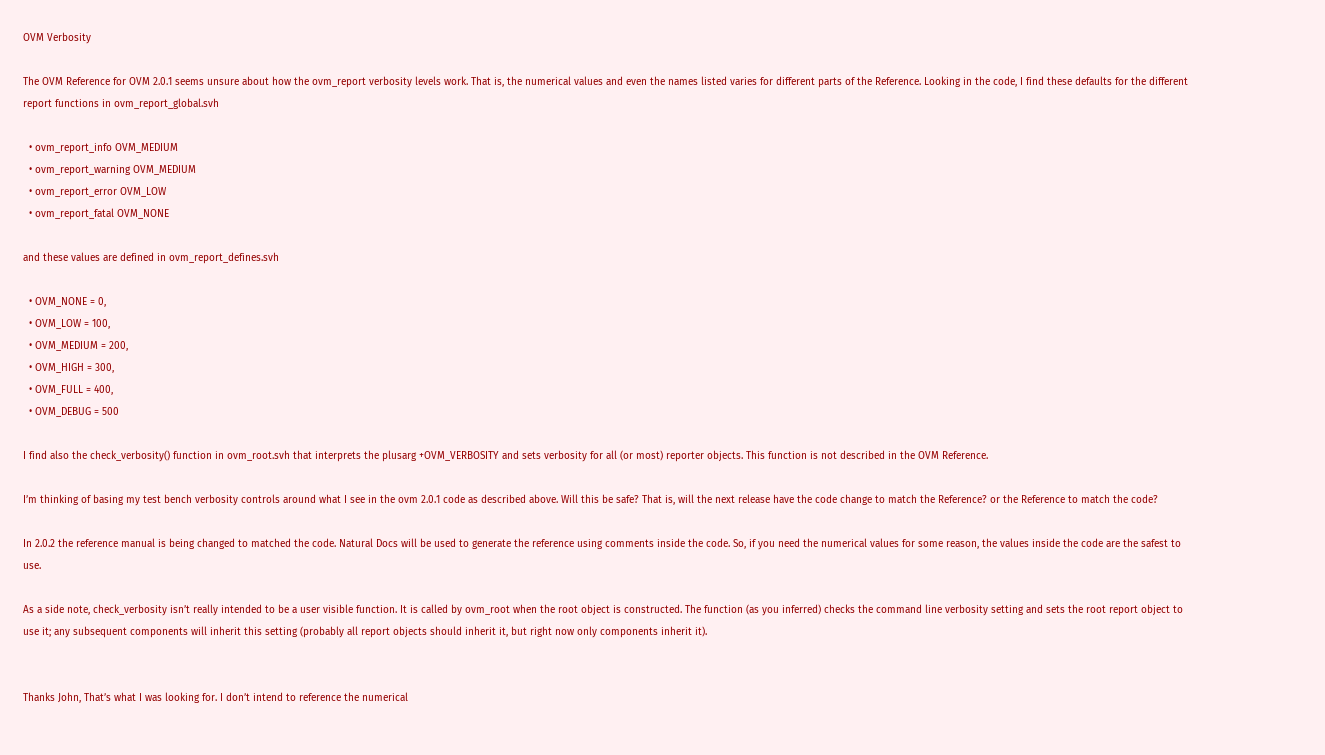OVM Verbosity

The OVM Reference for OVM 2.0.1 seems unsure about how the ovm_report verbosity levels work. That is, the numerical values and even the names listed varies for different parts of the Reference. Looking in the code, I find these defaults for the different report functions in ovm_report_global.svh

  • ovm_report_info OVM_MEDIUM
  • ovm_report_warning OVM_MEDIUM
  • ovm_report_error OVM_LOW
  • ovm_report_fatal OVM_NONE

and these values are defined in ovm_report_defines.svh

  • OVM_NONE = 0,
  • OVM_LOW = 100,
  • OVM_MEDIUM = 200,
  • OVM_HIGH = 300,
  • OVM_FULL = 400,
  • OVM_DEBUG = 500

I find also the check_verbosity() function in ovm_root.svh that interprets the plusarg +OVM_VERBOSITY and sets verbosity for all (or most) reporter objects. This function is not described in the OVM Reference.

I’m thinking of basing my test bench verbosity controls around what I see in the ovm 2.0.1 code as described above. Will this be safe? That is, will the next release have the code change to match the Reference? or the Reference to match the code?

In 2.0.2 the reference manual is being changed to matched the code. Natural Docs will be used to generate the reference using comments inside the code. So, if you need the numerical values for some reason, the values inside the code are the safest to use.

As a side note, check_verbosity isn’t really intended to be a user visible function. It is called by ovm_root when the root object is constructed. The function (as you inferred) checks the command line verbosity setting and sets the root report object to use it; any subsequent components will inherit this setting (probably all report objects should inherit it, but right now only components inherit it).


Thanks John, That’s what I was looking for. I don’t intend to reference the numerical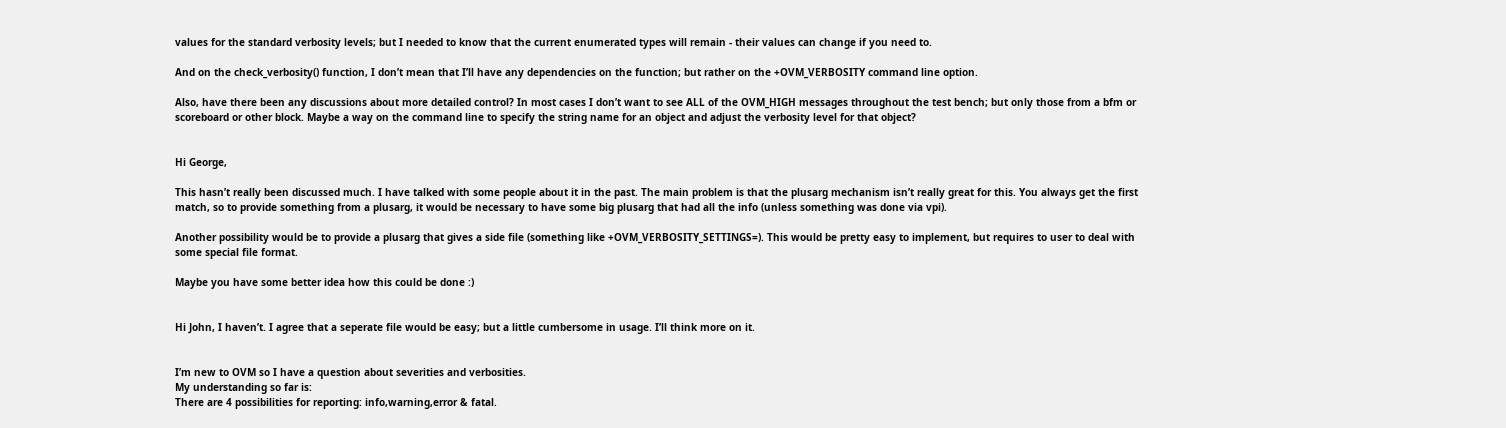values for the standard verbosity levels; but I needed to know that the current enumerated types will remain - their values can change if you need to.

And on the check_verbosity() function, I don’t mean that I’ll have any dependencies on the function; but rather on the +OVM_VERBOSITY command line option.

Also, have there been any discussions about more detailed control? In most cases I don’t want to see ALL of the OVM_HIGH messages throughout the test bench; but only those from a bfm or scoreboard or other block. Maybe a way on the command line to specify the string name for an object and adjust the verbosity level for that object?


Hi George,

This hasn’t really been discussed much. I have talked with some people about it in the past. The main problem is that the plusarg mechanism isn’t really great for this. You always get the first match, so to provide something from a plusarg, it would be necessary to have some big plusarg that had all the info (unless something was done via vpi).

Another possibility would be to provide a plusarg that gives a side file (something like +OVM_VERBOSITY_SETTINGS=). This would be pretty easy to implement, but requires to user to deal with some special file format.

Maybe you have some better idea how this could be done :)


Hi John, I haven’t. I agree that a seperate file would be easy; but a little cumbersome in usage. I’ll think more on it.


I’m new to OVM so I have a question about severities and verbosities.
My understanding so far is:
There are 4 possibilities for reporting: info,warning,error & fatal.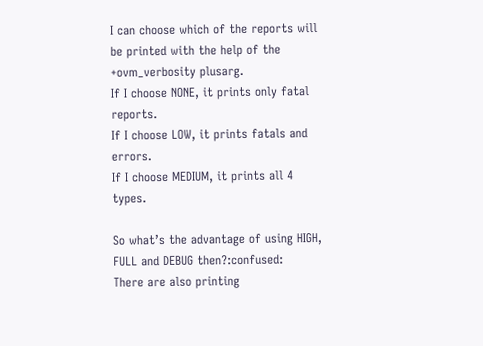I can choose which of the reports will be printed with the help of the +ovm_verbosity plusarg.
If I choose NONE, it prints only fatal reports.
If I choose LOW, it prints fatals and errors.
If I choose MEDIUM, it prints all 4 types.

So what’s the advantage of using HIGH, FULL and DEBUG then?:confused:
There are also printing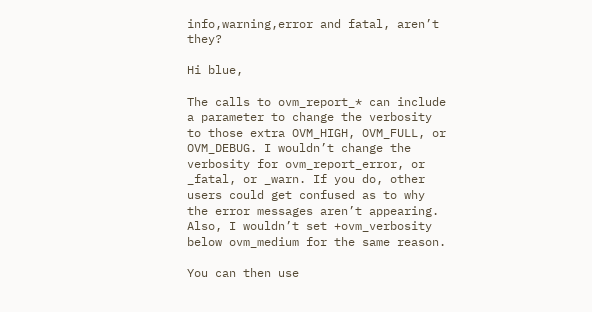info,warning,error and fatal, aren’t they?

Hi blue,

The calls to ovm_report_* can include a parameter to change the verbosity to those extra OVM_HIGH, OVM_FULL, or OVM_DEBUG. I wouldn’t change the verbosity for ovm_report_error, or _fatal, or _warn. If you do, other users could get confused as to why the error messages aren’t appearing. Also, I wouldn’t set +ovm_verbosity below ovm_medium for the same reason.

You can then use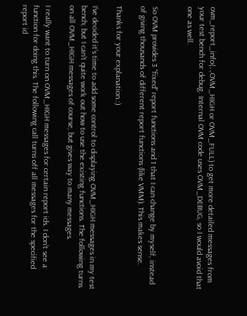ovm_report_info(…,OVM_HIGH or OVM_FULL) to get more detailed messages from your test bench for debug. Internal OVM code uses OVM_DEBUG, so I would avoid that one as well.


So OVM provides 3 “fixed” report functions and 1 that I can change by myself, instead of giving thousands of different report functions (like VMM). This makes sense.

Thanks for your explanation.:)

I’ve decided it’s time to add some control to displaying OVM_HIGH messages in my test bench; but I can’t quite work out how to use the existing functions. The following turns on all OVM_HIGH messages of course, but gives way to many messages.

I really want to turn on OVM_HIGH messages for certain report ids. I don’t see a function for doing this. The following call turns off all messages for the specified report id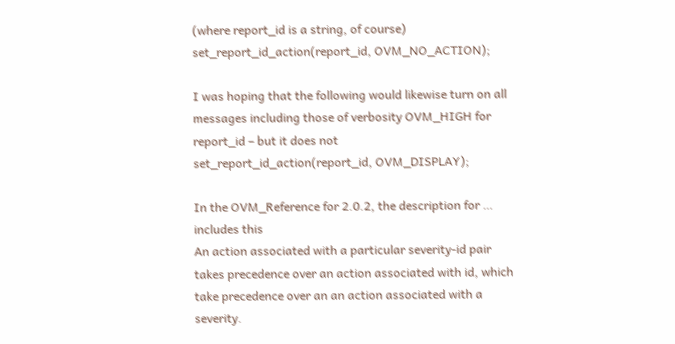(where report_id is a string, of course)
set_report_id_action(report_id, OVM_NO_ACTION);

I was hoping that the following would likewise turn on all messages including those of verbosity OVM_HIGH for report_id – but it does not
set_report_id_action(report_id, OVM_DISPLAY);

In the OVM_Reference for 2.0.2, the description for … includes this
An action associated with a particular severity-id pair takes precedence over an action associated with id, which take precedence over an an action associated with a severity.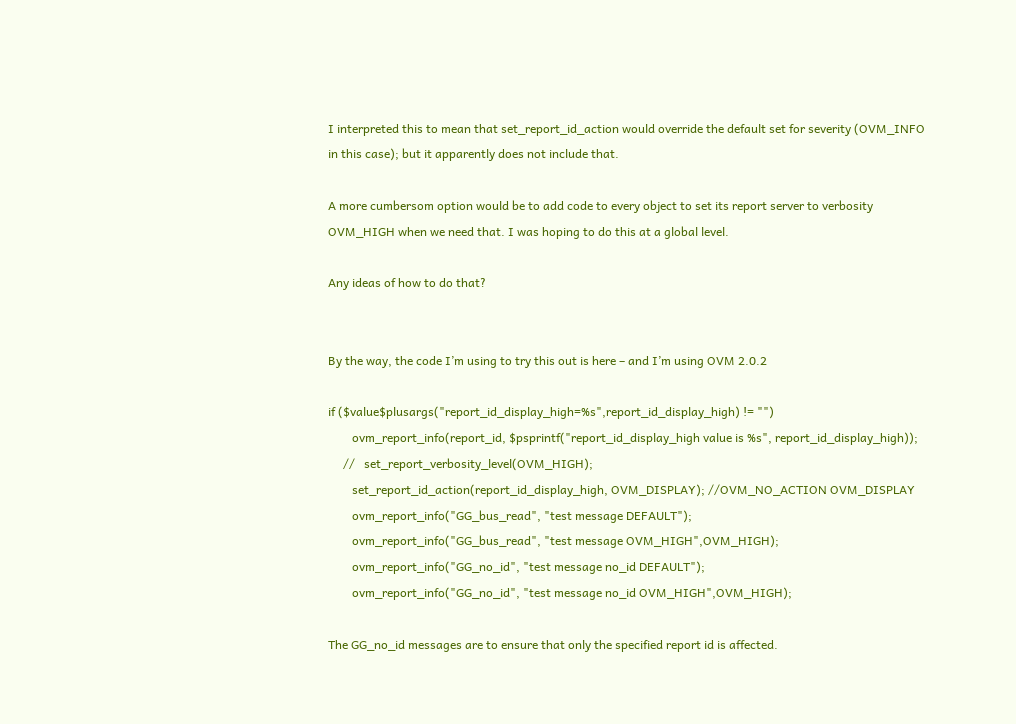I interpreted this to mean that set_report_id_action would override the default set for severity (OVM_INFO in this case); but it apparently does not include that.

A more cumbersom option would be to add code to every object to set its report server to verbosity OVM_HIGH when we need that. I was hoping to do this at a global level.

Any ideas of how to do that?


By the way, the code I’m using to try this out is here – and I’m using OVM 2.0.2

if ($value$plusargs("report_id_display_high=%s",report_id_display_high) != "")
        ovm_report_info(report_id, $psprintf("report_id_display_high value is %s", report_id_display_high));
     //   set_report_verbosity_level(OVM_HIGH);
        set_report_id_action(report_id_display_high, OVM_DISPLAY); //OVM_NO_ACTION OVM_DISPLAY
        ovm_report_info("GG_bus_read", "test message DEFAULT");
        ovm_report_info("GG_bus_read", "test message OVM_HIGH",OVM_HIGH);
        ovm_report_info("GG_no_id", "test message no_id DEFAULT");
        ovm_report_info("GG_no_id", "test message no_id OVM_HIGH",OVM_HIGH);

The GG_no_id messages are to ensure that only the specified report id is affected.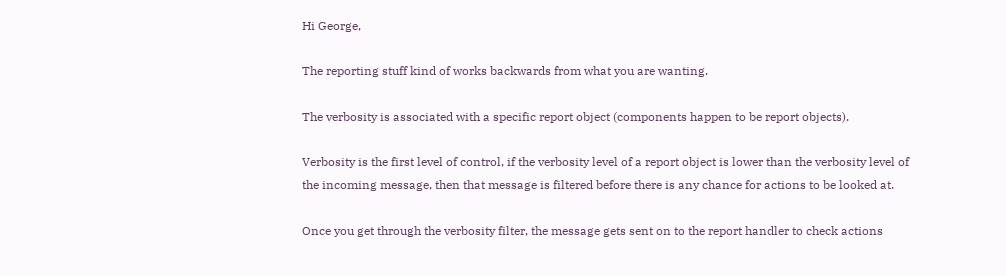Hi George,

The reporting stuff kind of works backwards from what you are wanting.

The verbosity is associated with a specific report object (components happen to be report objects).

Verbosity is the first level of control, if the verbosity level of a report object is lower than the verbosity level of the incoming message, then that message is filtered before there is any chance for actions to be looked at.

Once you get through the verbosity filter, the message gets sent on to the report handler to check actions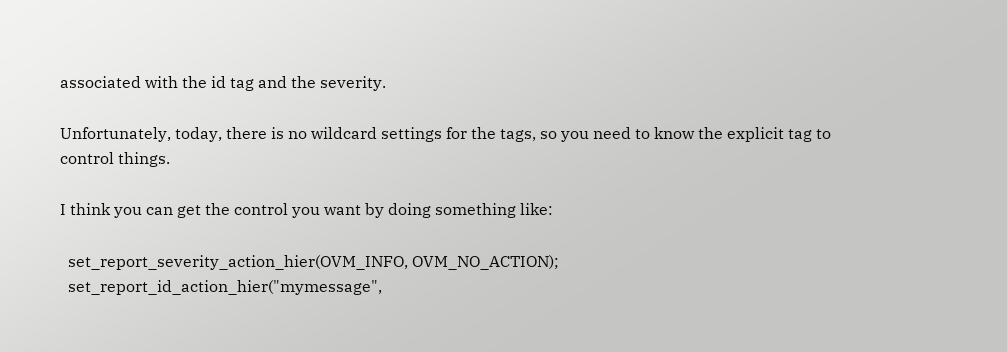associated with the id tag and the severity.

Unfortunately, today, there is no wildcard settings for the tags, so you need to know the explicit tag to control things.

I think you can get the control you want by doing something like:

  set_report_severity_action_hier(OVM_INFO, OVM_NO_ACTION);
  set_report_id_action_hier("mymessage",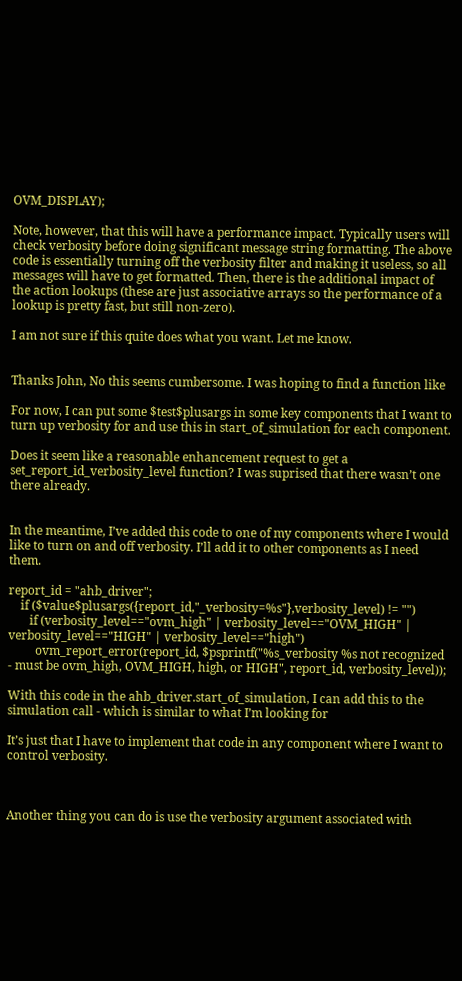OVM_DISPLAY);

Note, however, that this will have a performance impact. Typically users will check verbosity before doing significant message string formatting. The above code is essentially turning off the verbosity filter and making it useless, so all messages will have to get formatted. Then, there is the additional impact of the action lookups (these are just associative arrays so the performance of a lookup is pretty fast, but still non-zero).

I am not sure if this quite does what you want. Let me know.


Thanks John, No this seems cumbersome. I was hoping to find a function like

For now, I can put some $test$plusargs in some key components that I want to turn up verbosity for and use this in start_of_simulation for each component.

Does it seem like a reasonable enhancement request to get a set_report_id_verbosity_level function? I was suprised that there wasn’t one there already.


In the meantime, I’ve added this code to one of my components where I would like to turn on and off verbosity. I’ll add it to other components as I need them.

report_id = "ahb_driver";
    if ($value$plusargs({report_id,"_verbosity=%s"},verbosity_level) != "")
       if (verbosity_level=="ovm_high" | verbosity_level=="OVM_HIGH" | verbosity_level=="HIGH" | verbosity_level=="high")
         ovm_report_error(report_id, $psprintf("%s_verbosity %s not recognized - must be ovm_high, OVM_HIGH, high, or HIGH", report_id, verbosity_level));

With this code in the ahb_driver.start_of_simulation, I can add this to the simulation call - which is similar to what I’m looking for

It’s just that I have to implement that code in any component where I want to control verbosity.



Another thing you can do is use the verbosity argument associated with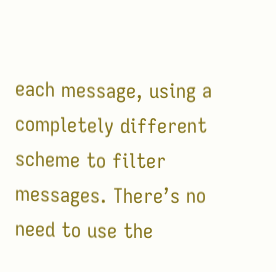each message, using a completely different scheme to filter messages. There’s no need to use the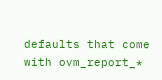defaults that come with ovm_report_*